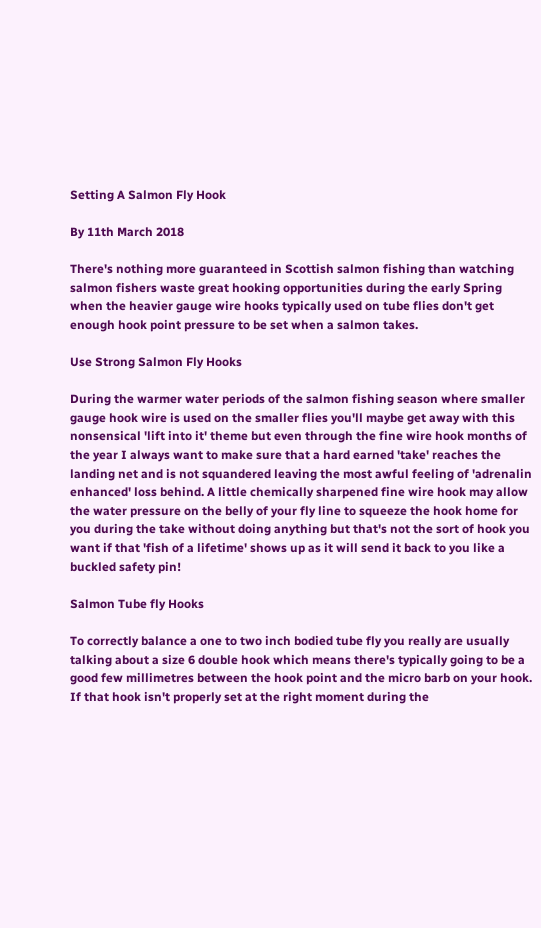Setting A Salmon Fly Hook

By 11th March 2018

There's nothing more guaranteed in Scottish salmon fishing than watching salmon fishers waste great hooking opportunities during the early Spring when the heavier gauge wire hooks typically used on tube flies don't get enough hook point pressure to be set when a salmon takes.

Use Strong Salmon Fly Hooks

During the warmer water periods of the salmon fishing season where smaller gauge hook wire is used on the smaller flies you'll maybe get away with this nonsensical 'lift into it' theme but even through the fine wire hook months of the year I always want to make sure that a hard earned 'take' reaches the landing net and is not squandered leaving the most awful feeling of 'adrenalin enhanced' loss behind. A little chemically sharpened fine wire hook may allow the water pressure on the belly of your fly line to squeeze the hook home for you during the take without doing anything but that's not the sort of hook you want if that 'fish of a lifetime' shows up as it will send it back to you like a buckled safety pin!

Salmon Tube fly Hooks

To correctly balance a one to two inch bodied tube fly you really are usually talking about a size 6 double hook which means there's typically going to be a good few millimetres between the hook point and the micro barb on your hook. If that hook isn't properly set at the right moment during the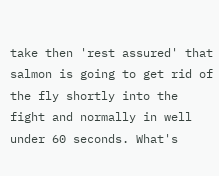take then 'rest assured' that salmon is going to get rid of the fly shortly into the fight and normally in well under 60 seconds. What's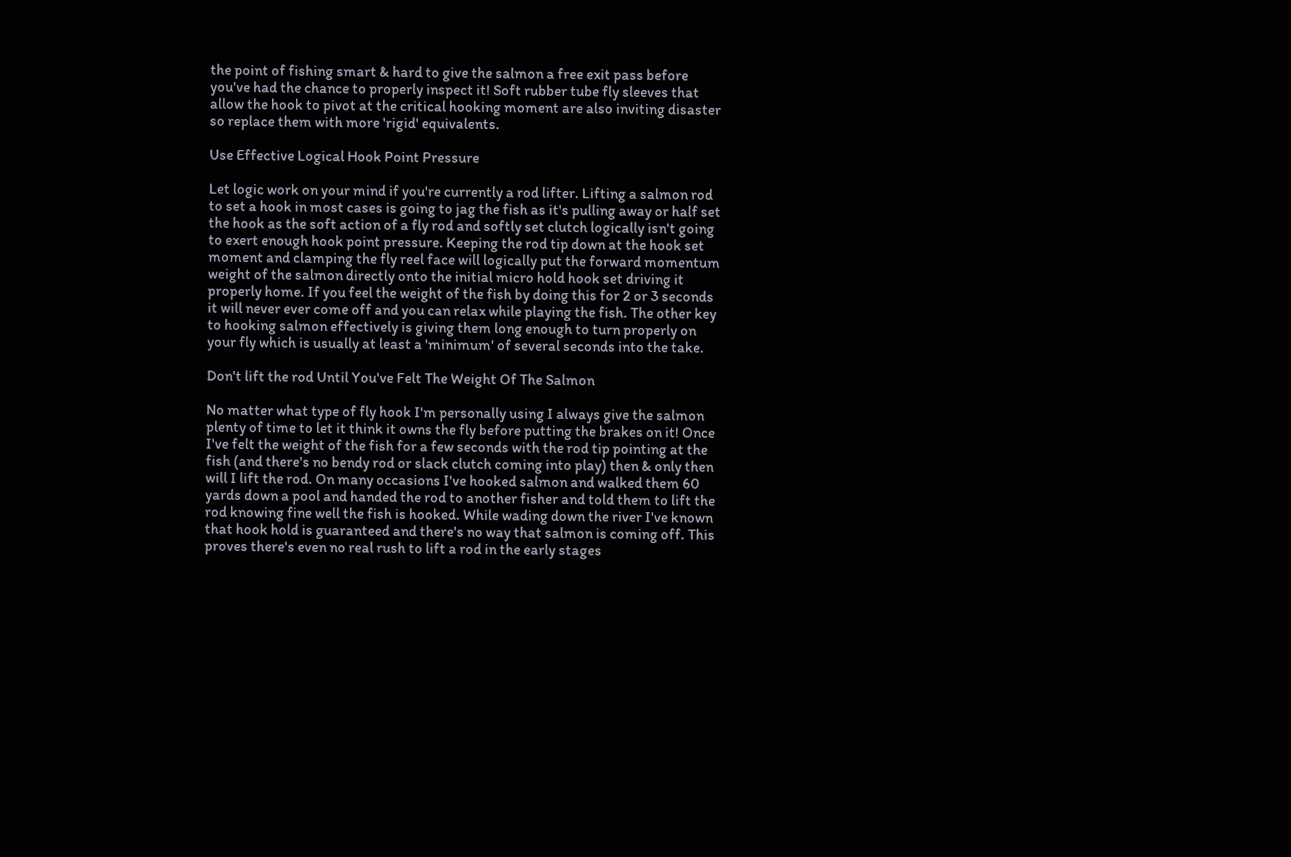the point of fishing smart & hard to give the salmon a free exit pass before you've had the chance to properly inspect it! Soft rubber tube fly sleeves that allow the hook to pivot at the critical hooking moment are also inviting disaster so replace them with more 'rigid' equivalents.

Use Effective Logical Hook Point Pressure

Let logic work on your mind if you're currently a rod lifter. Lifting a salmon rod to set a hook in most cases is going to jag the fish as it's pulling away or half set the hook as the soft action of a fly rod and softly set clutch logically isn't going to exert enough hook point pressure. Keeping the rod tip down at the hook set moment and clamping the fly reel face will logically put the forward momentum weight of the salmon directly onto the initial micro hold hook set driving it properly home. If you feel the weight of the fish by doing this for 2 or 3 seconds it will never ever come off and you can relax while playing the fish. The other key to hooking salmon effectively is giving them long enough to turn properly on your fly which is usually at least a 'minimum' of several seconds into the take.

Don't lift the rod Until You've Felt The Weight Of The Salmon

No matter what type of fly hook I'm personally using I always give the salmon plenty of time to let it think it owns the fly before putting the brakes on it! Once I've felt the weight of the fish for a few seconds with the rod tip pointing at the fish (and there's no bendy rod or slack clutch coming into play) then & only then will I lift the rod. On many occasions I've hooked salmon and walked them 60 yards down a pool and handed the rod to another fisher and told them to lift the rod knowing fine well the fish is hooked. While wading down the river I've known that hook hold is guaranteed and there's no way that salmon is coming off. This proves there's even no real rush to lift a rod in the early stages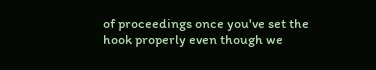of proceedings once you've set the hook properly even though we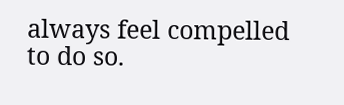always feel compelled to do so.